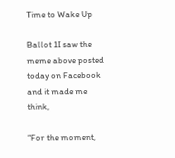Time to Wake Up

Ballot 1I saw the meme above posted today on Facebook and it made me think,

“For the moment,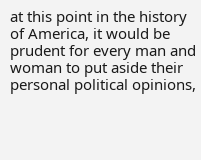at this point in the history of America, it would be prudent for every man and woman to put aside their personal political opinions,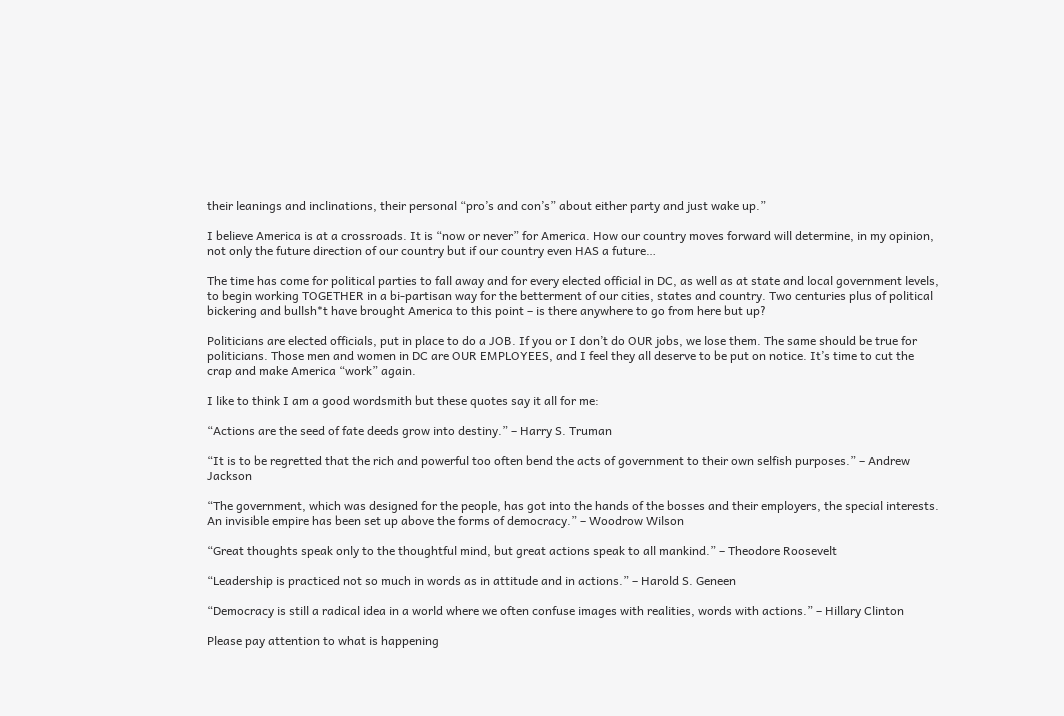their leanings and inclinations, their personal “pro’s and con’s” about either party and just wake up.”

I believe America is at a crossroads. It is “now or never” for America. How our country moves forward will determine, in my opinion, not only the future direction of our country but if our country even HAS a future…

The time has come for political parties to fall away and for every elected official in DC, as well as at state and local government levels, to begin working TOGETHER in a bi-partisan way for the betterment of our cities, states and country. Two centuries plus of political bickering and bullsh*t have brought America to this point – is there anywhere to go from here but up?

Politicians are elected officials, put in place to do a JOB. If you or I don’t do OUR jobs, we lose them. The same should be true for politicians. Those men and women in DC are OUR EMPLOYEES, and I feel they all deserve to be put on notice. It’s time to cut the crap and make America “work” again.

I like to think I am a good wordsmith but these quotes say it all for me:

“Actions are the seed of fate deeds grow into destiny.” – Harry S. Truman

“It is to be regretted that the rich and powerful too often bend the acts of government to their own selfish purposes.” – Andrew Jackson

“The government, which was designed for the people, has got into the hands of the bosses and their employers, the special interests. An invisible empire has been set up above the forms of democracy.” – Woodrow Wilson

“Great thoughts speak only to the thoughtful mind, but great actions speak to all mankind.” – Theodore Roosevelt

“Leadership is practiced not so much in words as in attitude and in actions.” – Harold S. Geneen

“Democracy is still a radical idea in a world where we often confuse images with realities, words with actions.” – Hillary Clinton

Please pay attention to what is happening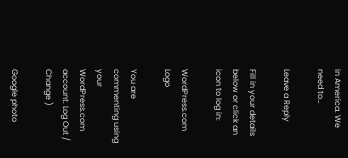in America. We need to…

Leave a Reply

Fill in your details below or click an icon to log in:

WordPress.com Logo

You are commenting using your WordPress.com account. Log Out /  Change )

Google photo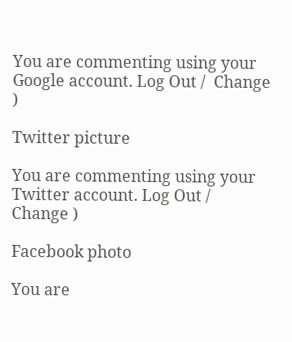You are commenting using your Google account. Log Out /  Change )

Twitter picture

You are commenting using your Twitter account. Log Out /  Change )

Facebook photo

You are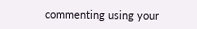commenting using your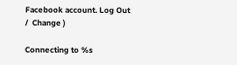Facebook account. Log Out /  Change )

Connecting to %s